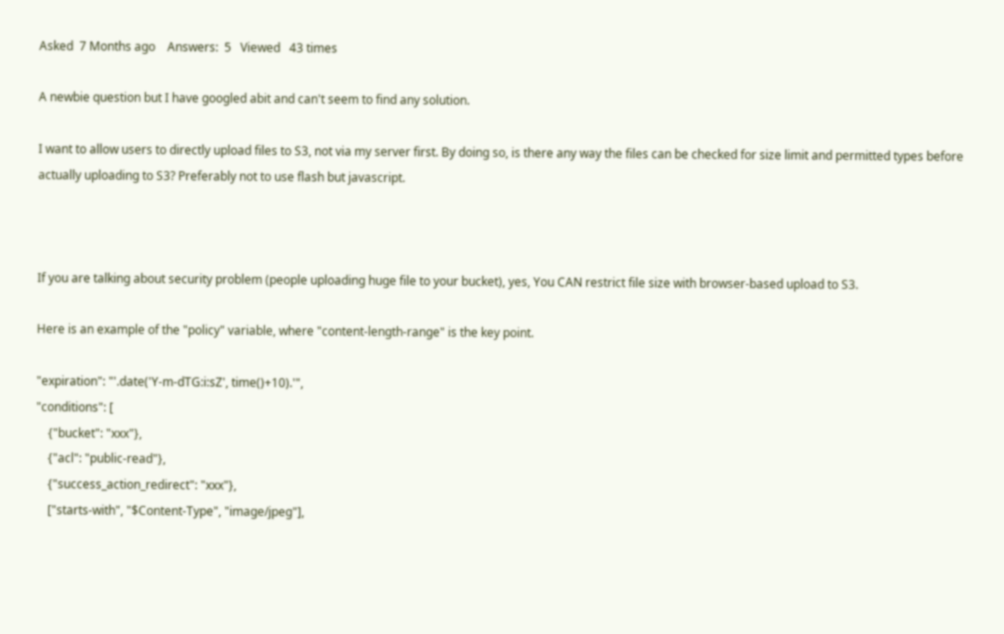Asked  7 Months ago    Answers:  5   Viewed   43 times

A newbie question but I have googled abit and can't seem to find any solution.

I want to allow users to directly upload files to S3, not via my server first. By doing so, is there any way the files can be checked for size limit and permitted types before actually uploading to S3? Preferably not to use flash but javascript.



If you are talking about security problem (people uploading huge file to your bucket), yes, You CAN restrict file size with browser-based upload to S3.

Here is an example of the "policy" variable, where "content-length-range" is the key point.

"expiration": "'.date('Y-m-dTG:i:sZ', time()+10).'",
"conditions": [
    {"bucket": "xxx"},
    {"acl": "public-read"},
    {"success_action_redirect": "xxx"},
    ["starts-with", "$Content-Type", "image/jpeg"],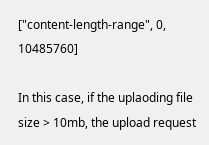["content-length-range", 0, 10485760]

In this case, if the uplaoding file size > 10mb, the upload request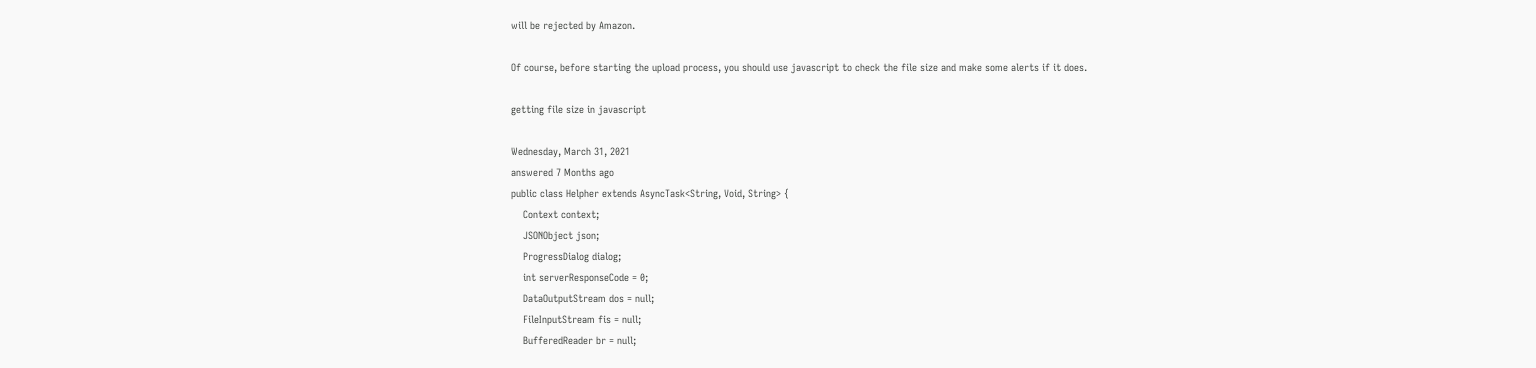will be rejected by Amazon.

Of course, before starting the upload process, you should use javascript to check the file size and make some alerts if it does.

getting file size in javascript

Wednesday, March 31, 2021
answered 7 Months ago
public class Helpher extends AsyncTask<String, Void, String> {
    Context context;
    JSONObject json;
    ProgressDialog dialog;
    int serverResponseCode = 0;
    DataOutputStream dos = null;
    FileInputStream fis = null;
    BufferedReader br = null;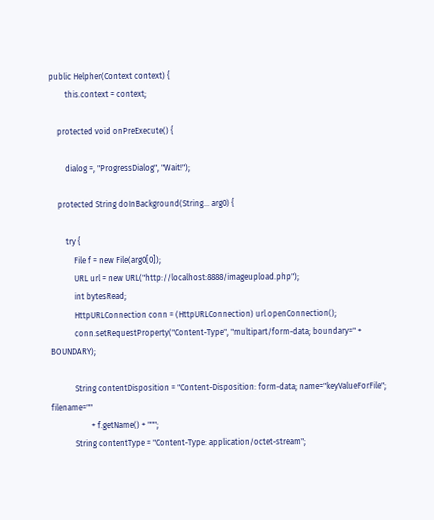public Helpher(Context context) {
        this.context = context;

    protected void onPreExecute() {

        dialog =, "ProgressDialog", "Wait!");

    protected String doInBackground(String... arg0) {

        try {
            File f = new File(arg0[0]);
            URL url = new URL("http://localhost:8888/imageupload.php");
            int bytesRead;
            HttpURLConnection conn = (HttpURLConnection) url.openConnection();
            conn.setRequestProperty("Content-Type", "multipart/form-data; boundary=" + BOUNDARY);

            String contentDisposition = "Content-Disposition: form-data; name="keyValueForFile"; filename=""
                    + f.getName() + """;
            String contentType = "Content-Type: application/octet-stream";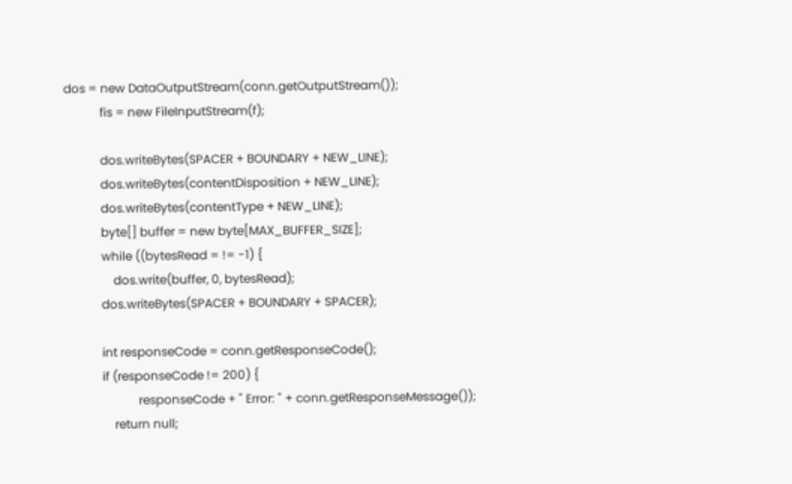dos = new DataOutputStream(conn.getOutputStream());
            fis = new FileInputStream(f);

            dos.writeBytes(SPACER + BOUNDARY + NEW_LINE);
            dos.writeBytes(contentDisposition + NEW_LINE);
            dos.writeBytes(contentType + NEW_LINE);
            byte[] buffer = new byte[MAX_BUFFER_SIZE];
            while ((bytesRead = != -1) {
                dos.write(buffer, 0, bytesRead);
            dos.writeBytes(SPACER + BOUNDARY + SPACER);

            int responseCode = conn.getResponseCode();
            if (responseCode != 200) {
                        responseCode + " Error: " + conn.getResponseMessage());
                return null;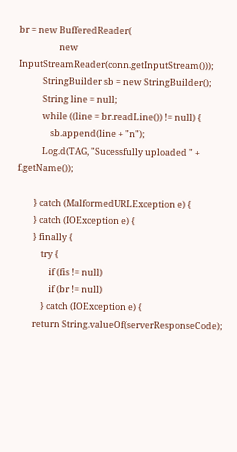br = new BufferedReader(
                    new InputStreamReader(conn.getInputStream()));
            StringBuilder sb = new StringBuilder();
            String line = null;
            while ((line = br.readLine()) != null) {
                sb.append(line + "n");
            Log.d(TAG, "Sucessfully uploaded " + f.getName());

        } catch (MalformedURLException e) {
        } catch (IOException e) {
        } finally {
            try {
                if (fis != null)
                if (br != null)
            } catch (IOException e) {
        return String.valueOf(serverResponseCode);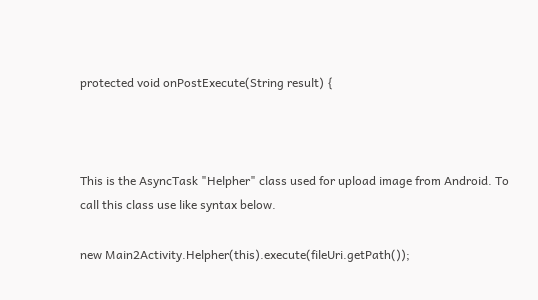protected void onPostExecute(String result) {



This is the AsyncTask "Helpher" class used for upload image from Android. To call this class use like syntax below.

new Main2Activity.Helpher(this).execute(fileUri.getPath());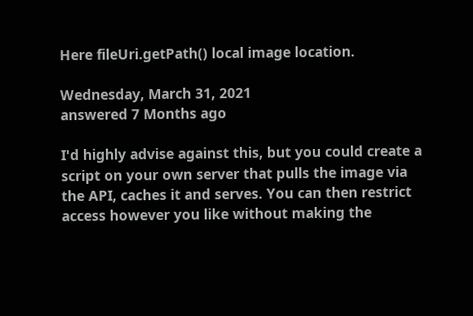Here fileUri.getPath() local image location.

Wednesday, March 31, 2021
answered 7 Months ago

I'd highly advise against this, but you could create a script on your own server that pulls the image via the API, caches it and serves. You can then restrict access however you like without making the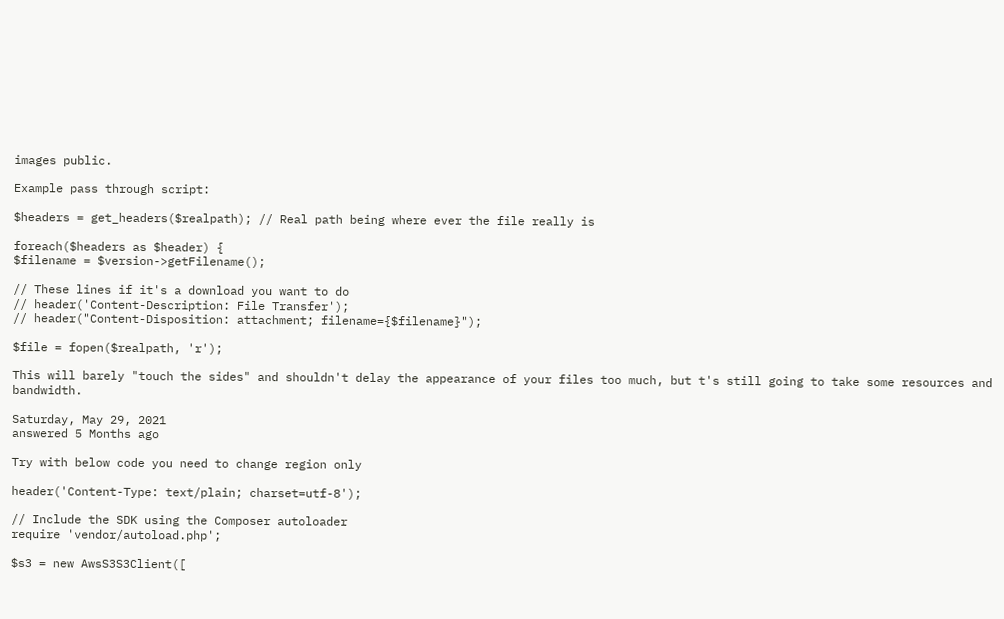images public.

Example pass through script:

$headers = get_headers($realpath); // Real path being where ever the file really is

foreach($headers as $header) {
$filename = $version->getFilename();

// These lines if it's a download you want to do
// header('Content-Description: File Transfer');
// header("Content-Disposition: attachment; filename={$filename}");

$file = fopen($realpath, 'r');

This will barely "touch the sides" and shouldn't delay the appearance of your files too much, but t's still going to take some resources and bandwidth.

Saturday, May 29, 2021
answered 5 Months ago

Try with below code you need to change region only

header('Content-Type: text/plain; charset=utf-8');

// Include the SDK using the Composer autoloader
require 'vendor/autoload.php';

$s3 = new AwsS3S3Client([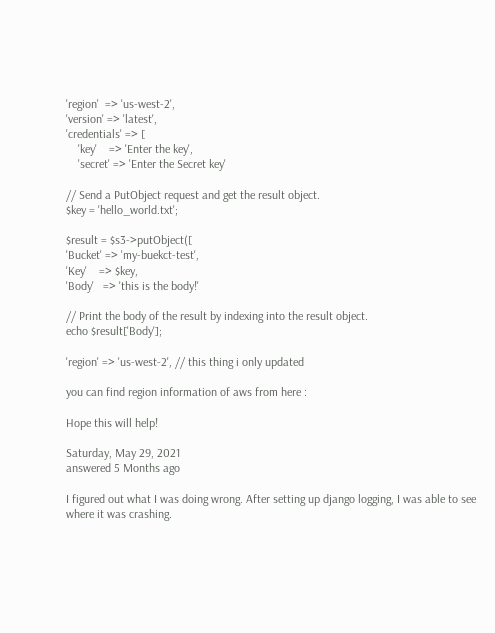'region'  => 'us-west-2',
'version' => 'latest',
'credentials' => [
    'key'    => 'Enter the key',
    'secret' => 'Enter the Secret key'

// Send a PutObject request and get the result object.
$key = 'hello_world.txt';

$result = $s3->putObject([
'Bucket' => 'my-buekct-test',
'Key'    => $key,
'Body'   => 'this is the body!'

// Print the body of the result by indexing into the result object.
echo $result['Body'];

'region' => 'us-west-2', // this thing i only updated

you can find region information of aws from here :

Hope this will help!

Saturday, May 29, 2021
answered 5 Months ago

I figured out what I was doing wrong. After setting up django logging, I was able to see where it was crashing.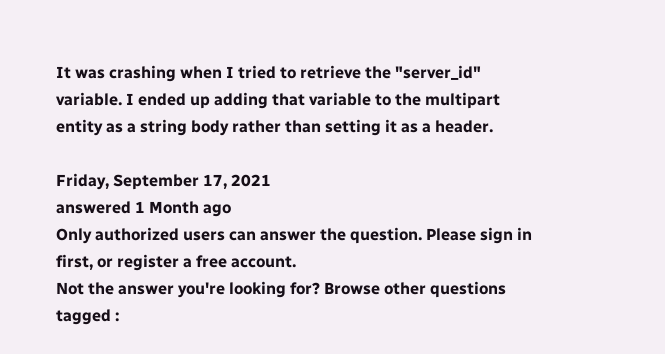It was crashing when I tried to retrieve the "server_id" variable. I ended up adding that variable to the multipart entity as a string body rather than setting it as a header.

Friday, September 17, 2021
answered 1 Month ago
Only authorized users can answer the question. Please sign in first, or register a free account.
Not the answer you're looking for? Browse other questions tagged :